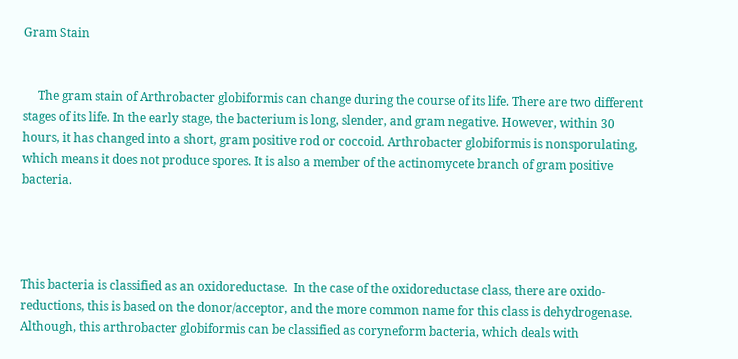Gram Stain


     The gram stain of Arthrobacter globiformis can change during the course of its life. There are two different stages of its life. In the early stage, the bacterium is long, slender, and gram negative. However, within 30 hours, it has changed into a short, gram positive rod or coccoid. Arthrobacter globiformis is nonsporulating, which means it does not produce spores. It is also a member of the actinomycete branch of gram positive bacteria.




This bacteria is classified as an oxidoreductase.  In the case of the oxidoreductase class, there are oxido-reductions, this is based on the donor/acceptor, and the more common name for this class is dehydrogenase.  Although, this arthrobacter globiformis can be classified as coryneform bacteria, which deals with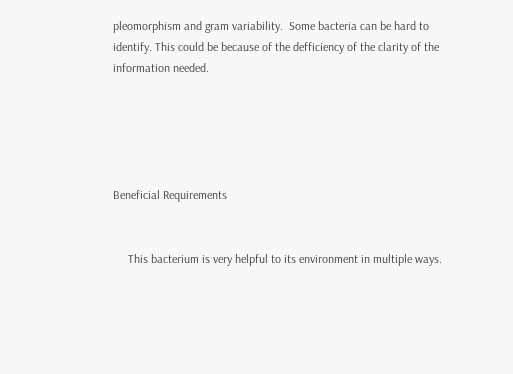pleomorphism and gram variability.  Some bacteria can be hard to identify. This could be because of the defficiency of the clarity of the information needed.





Beneficial Requirements


     This bacterium is very helpful to its environment in multiple ways.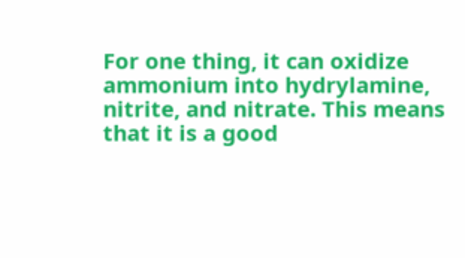For one thing, it can oxidize ammonium into hydrylamine, nitrite, and nitrate. This means that it is a good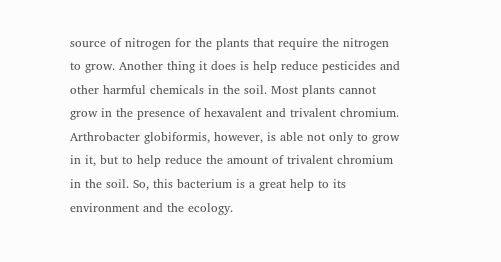source of nitrogen for the plants that require the nitrogen to grow. Another thing it does is help reduce pesticides and other harmful chemicals in the soil. Most plants cannot grow in the presence of hexavalent and trivalent chromium. Arthrobacter globiformis, however, is able not only to grow in it, but to help reduce the amount of trivalent chromium in the soil. So, this bacterium is a great help to its environment and the ecology.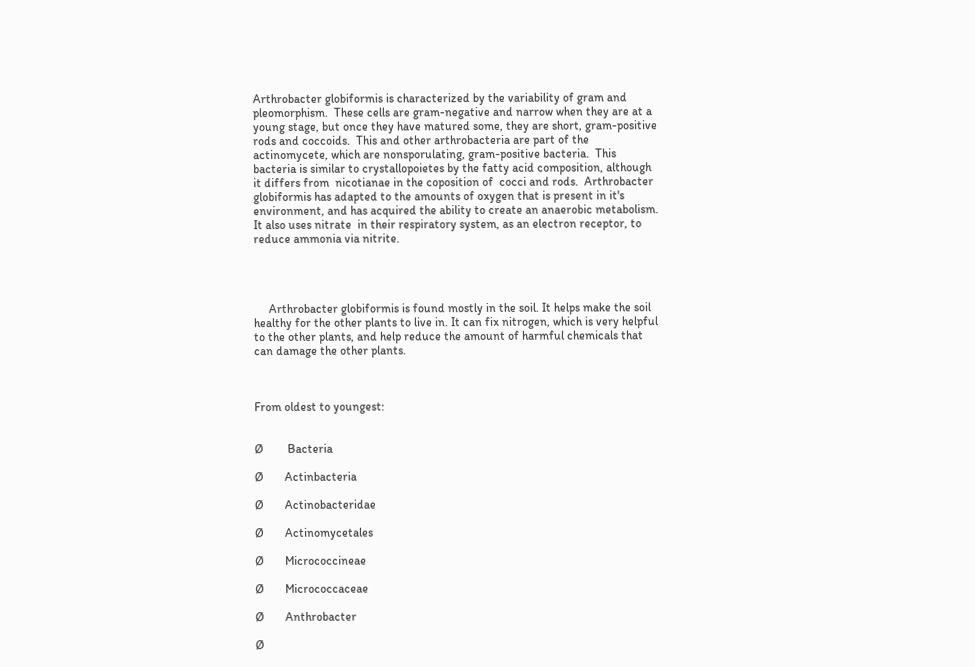Arthrobacter globiformis is characterized by the variability of gram and pleomorphism.  These cells are gram-negative and narrow when they are at a young stage, but once they have matured some, they are short, gram-positive rods and coccoids.  This and other arthrobacteria are part of the actinomycete, which are nonsporulating, gram-positive bacteria.  This bacteria is similar to crystallopoietes by the fatty acid composition, although  it differs from  nicotianae in the coposition of  cocci and rods.  Arthrobacter globiformis has adapted to the amounts of oxygen that is present in it's environment, and has acquired the ability to create an anaerobic metabolism.  It also uses nitrate  in their respiratory system, as an electron receptor, to reduce ammonia via nitrite.




     Arthrobacter globiformis is found mostly in the soil. It helps make the soil healthy for the other plants to live in. It can fix nitrogen, which is very helpful to the other plants, and help reduce the amount of harmful chemicals that can damage the other plants.



From oldest to youngest:


Ø        Bacteria

Ø       Actinbacteria

Ø       Actinobacteridae

Ø       Actinomycetales

Ø       Micrococcineae

Ø       Micrococcaceae

Ø       Anthrobacter

Ø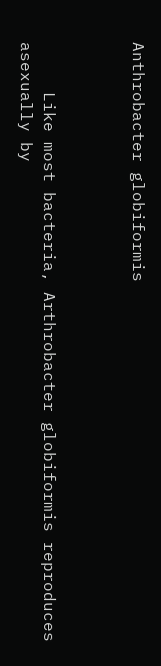Anthrobacter globiformis



     Like most bacteria, Arthrobacter globiformis reproduces asexually by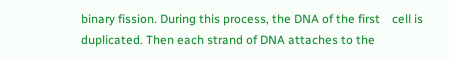binary fission. During this process, the DNA of the first    cell is duplicated. Then each strand of DNA attaches to the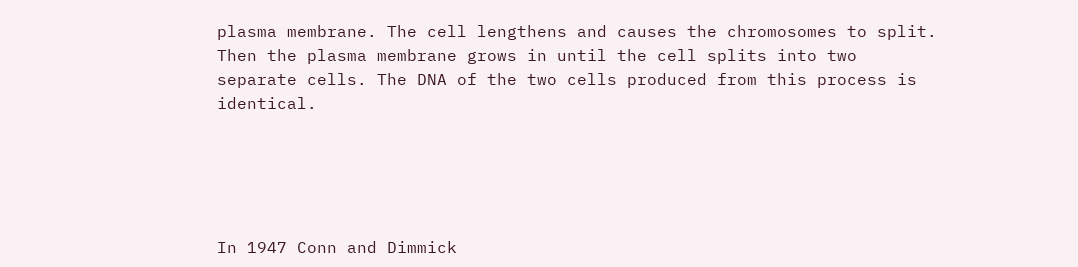plasma membrane. The cell lengthens and causes the chromosomes to split. Then the plasma membrane grows in until the cell splits into two separate cells. The DNA of the two cells produced from this process is identical.





In 1947 Conn and Dimmick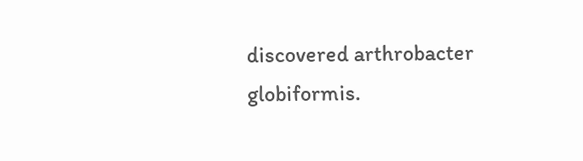discovered arthrobacter globiformis.